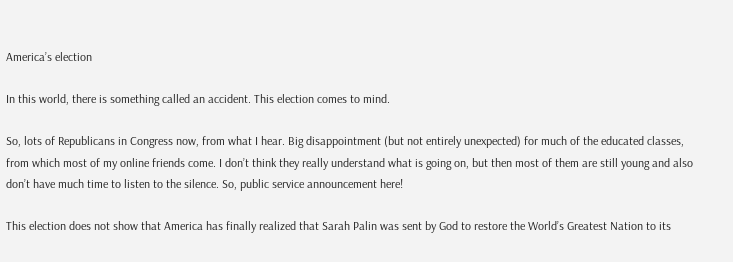America’s election

In this world, there is something called an accident. This election comes to mind.

So, lots of Republicans in Congress now, from what I hear. Big disappointment (but not entirely unexpected) for much of the educated classes, from which most of my online friends come. I don’t think they really understand what is going on, but then most of them are still young and also don’t have much time to listen to the silence. So, public service announcement here!

This election does not show that America has finally realized that Sarah Palin was sent by God to restore the World’s Greatest Nation to its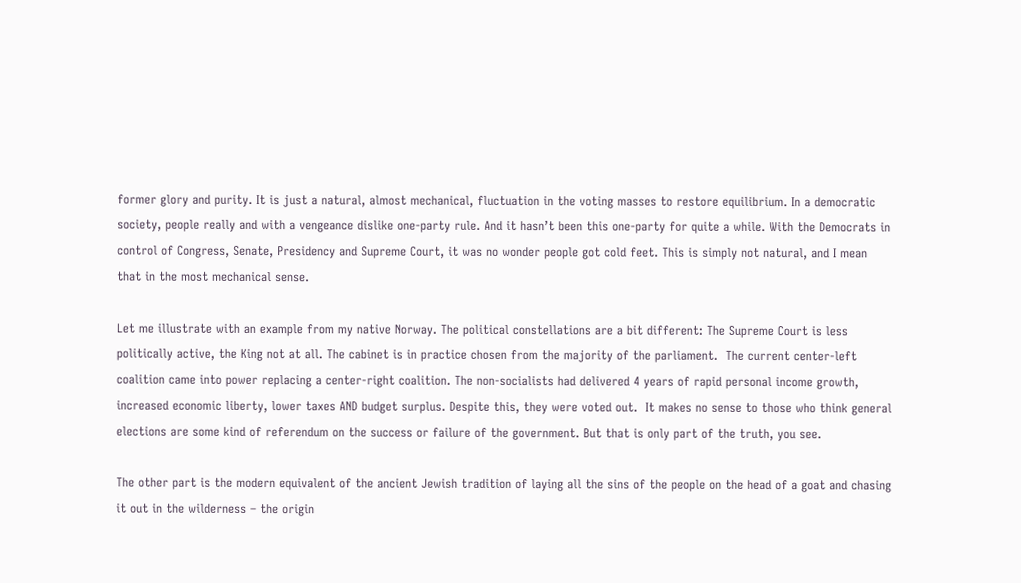former glory and purity. It is just a natural, almost mechanical, fluctuation in the voting masses to restore equilibrium. In a democratic society, people really and with a vengeance dislike one-party rule. And it hasn’t been this one-party for quite a while. With the Democrats in control of Congress, Senate, Presidency and Supreme Court, it was no wonder people got cold feet. This is simply not natural, and I mean that in the most mechanical sense.

Let me illustrate with an example from my native Norway. The political constellations are a bit different: The Supreme Court is less politically active, the King not at all. The cabinet is in practice chosen from the majority of the parliament.  The current center-left coalition came into power replacing a center-right coalition. The non-socialists had delivered 4 years of rapid personal income growth, increased economic liberty, lower taxes AND budget surplus. Despite this, they were voted out.  It makes no sense to those who think general elections are some kind of referendum on the success or failure of the government. But that is only part of the truth, you see.

The other part is the modern equivalent of the ancient Jewish tradition of laying all the sins of the people on the head of a goat and chasing it out in the wilderness – the origin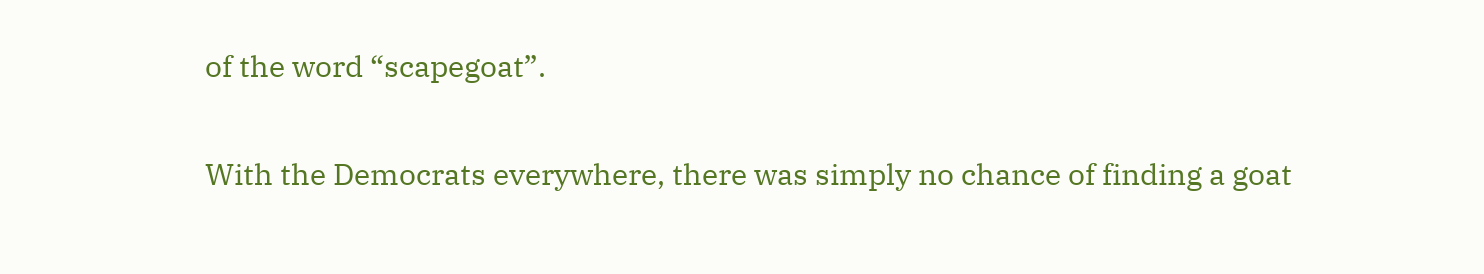of the word “scapegoat”.

With the Democrats everywhere, there was simply no chance of finding a goat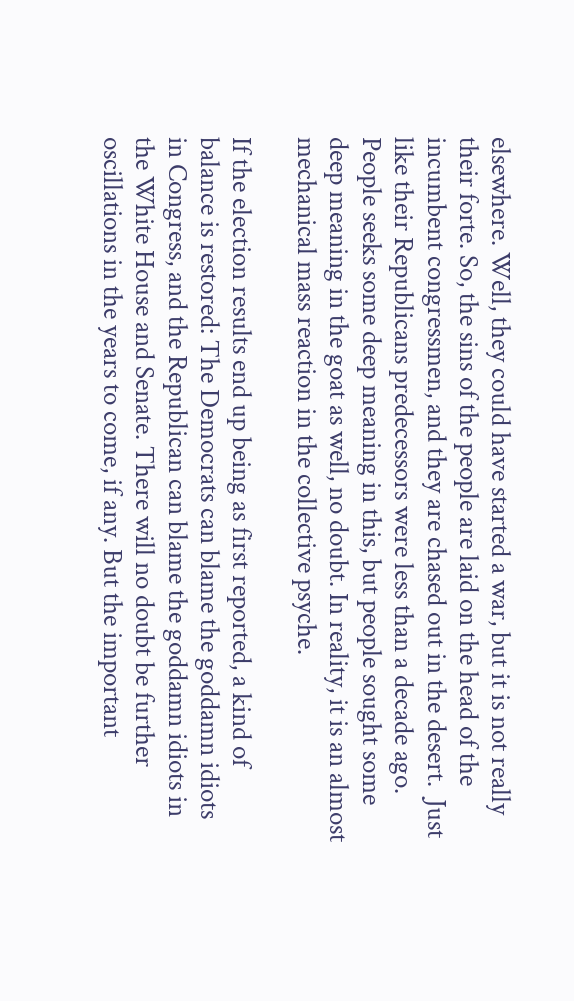elsewhere. Well, they could have started a war, but it is not really their forte. So, the sins of the people are laid on the head of the incumbent congressmen, and they are chased out in the desert.  Just like their Republicans predecessors were less than a decade ago. People seeks some deep meaning in this, but people sought some deep meaning in the goat as well, no doubt. In reality, it is an almost mechanical mass reaction in the collective psyche.

If the election results end up being as first reported, a kind of balance is restored: The Democrats can blame the goddamn idiots in Congress, and the Republican can blame the goddamn idiots in the White House and Senate. There will no doubt be further oscillations in the years to come, if any. But the important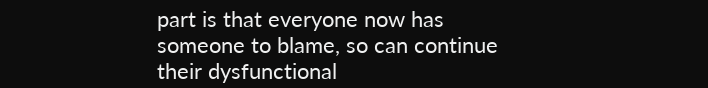part is that everyone now has someone to blame, so can continue their dysfunctional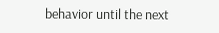behavior until the next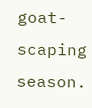goat-scaping season.